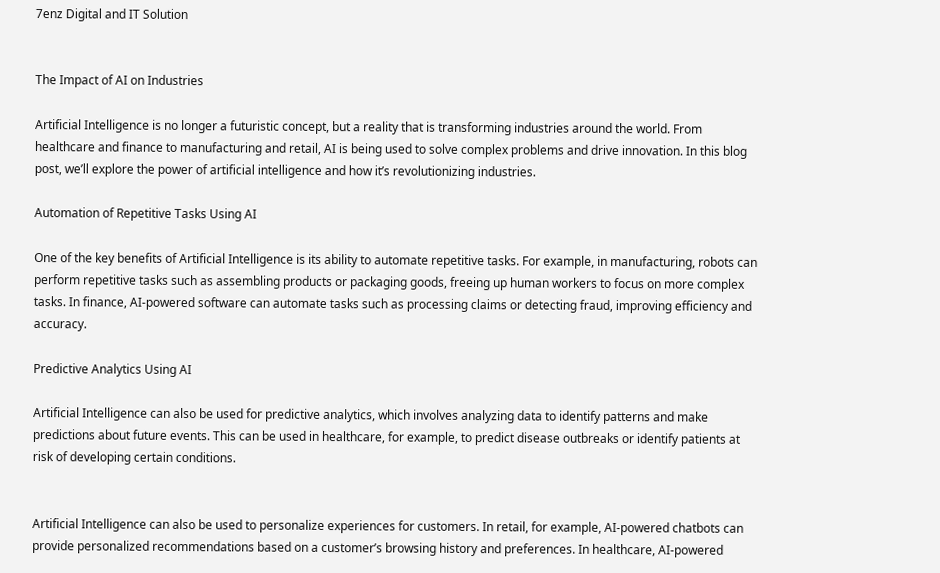7enz Digital and IT Solution


The Impact of AI on Industries

Artificial Intelligence is no longer a futuristic concept, but a reality that is transforming industries around the world. From healthcare and finance to manufacturing and retail, AI is being used to solve complex problems and drive innovation. In this blog post, we’ll explore the power of artificial intelligence and how it’s revolutionizing industries.

Automation of Repetitive Tasks Using AI

One of the key benefits of Artificial Intelligence is its ability to automate repetitive tasks. For example, in manufacturing, robots can perform repetitive tasks such as assembling products or packaging goods, freeing up human workers to focus on more complex tasks. In finance, AI-powered software can automate tasks such as processing claims or detecting fraud, improving efficiency and accuracy.

Predictive Analytics Using AI

Artificial Intelligence can also be used for predictive analytics, which involves analyzing data to identify patterns and make predictions about future events. This can be used in healthcare, for example, to predict disease outbreaks or identify patients at risk of developing certain conditions.


Artificial Intelligence can also be used to personalize experiences for customers. In retail, for example, AI-powered chatbots can provide personalized recommendations based on a customer’s browsing history and preferences. In healthcare, AI-powered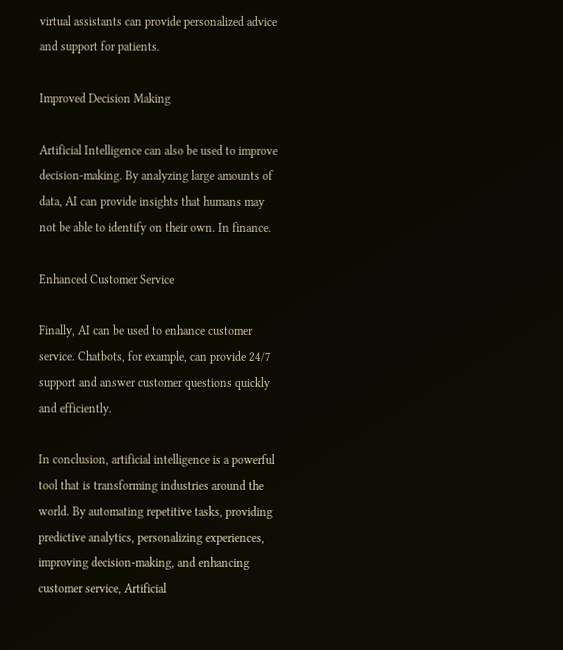virtual assistants can provide personalized advice and support for patients.

Improved Decision Making

Artificial Intelligence can also be used to improve decision-making. By analyzing large amounts of data, AI can provide insights that humans may not be able to identify on their own. In finance.

Enhanced Customer Service

Finally, AI can be used to enhance customer service. Chatbots, for example, can provide 24/7 support and answer customer questions quickly and efficiently.

In conclusion, artificial intelligence is a powerful tool that is transforming industries around the world. By automating repetitive tasks, providing predictive analytics, personalizing experiences, improving decision-making, and enhancing customer service, Artificial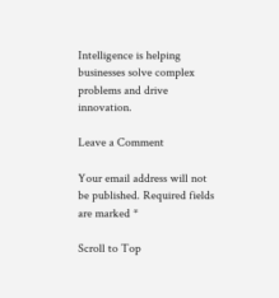Intelligence is helping businesses solve complex problems and drive innovation.

Leave a Comment

Your email address will not be published. Required fields are marked *

Scroll to Top